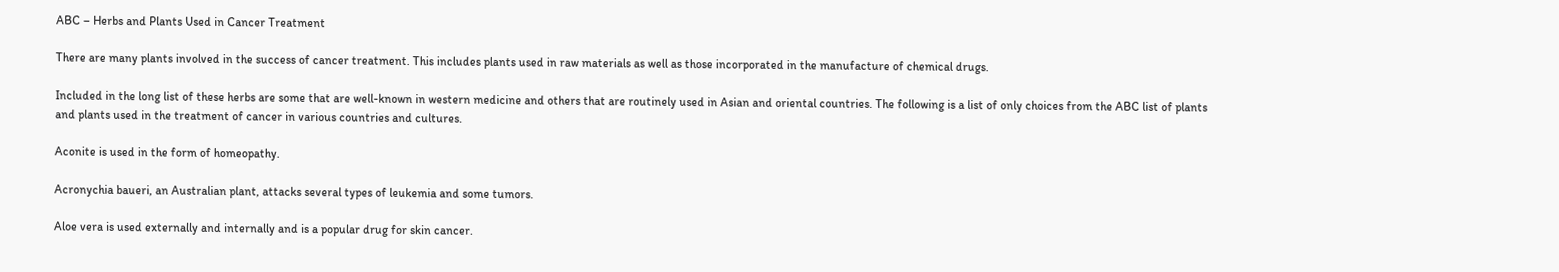ABC – Herbs and Plants Used in Cancer Treatment

There are many plants involved in the success of cancer treatment. This includes plants used in raw materials as well as those incorporated in the manufacture of chemical drugs.

Included in the long list of these herbs are some that are well-known in western medicine and others that are routinely used in Asian and oriental countries. The following is a list of only choices from the ABC list of plants and plants used in the treatment of cancer in various countries and cultures.

Aconite is used in the form of homeopathy.

Acronychia baueri, an Australian plant, attacks several types of leukemia and some tumors.

Aloe vera is used externally and internally and is a popular drug for skin cancer.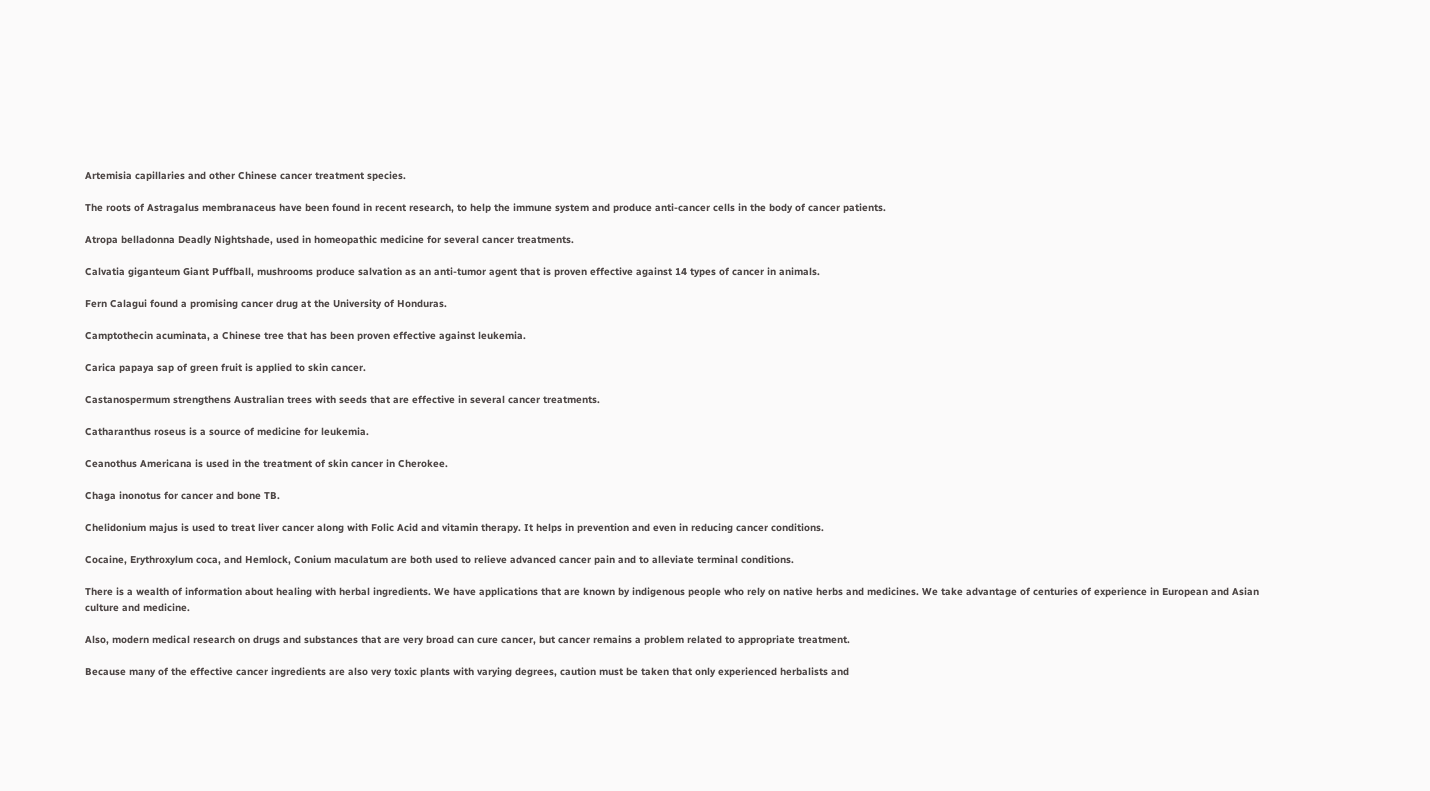Artemisia capillaries and other Chinese cancer treatment species.

The roots of Astragalus membranaceus have been found in recent research, to help the immune system and produce anti-cancer cells in the body of cancer patients.

Atropa belladonna Deadly Nightshade, used in homeopathic medicine for several cancer treatments.

Calvatia giganteum Giant Puffball, mushrooms produce salvation as an anti-tumor agent that is proven effective against 14 types of cancer in animals.

Fern Calagui found a promising cancer drug at the University of Honduras.

Camptothecin acuminata, a Chinese tree that has been proven effective against leukemia.

Carica papaya sap of green fruit is applied to skin cancer.

Castanospermum strengthens Australian trees with seeds that are effective in several cancer treatments.

Catharanthus roseus is a source of medicine for leukemia.

Ceanothus Americana is used in the treatment of skin cancer in Cherokee.

Chaga inonotus for cancer and bone TB.

Chelidonium majus is used to treat liver cancer along with Folic Acid and vitamin therapy. It helps in prevention and even in reducing cancer conditions.

Cocaine, Erythroxylum coca, and Hemlock, Conium maculatum are both used to relieve advanced cancer pain and to alleviate terminal conditions.

There is a wealth of information about healing with herbal ingredients. We have applications that are known by indigenous people who rely on native herbs and medicines. We take advantage of centuries of experience in European and Asian culture and medicine.

Also, modern medical research on drugs and substances that are very broad can cure cancer, but cancer remains a problem related to appropriate treatment.

Because many of the effective cancer ingredients are also very toxic plants with varying degrees, caution must be taken that only experienced herbalists and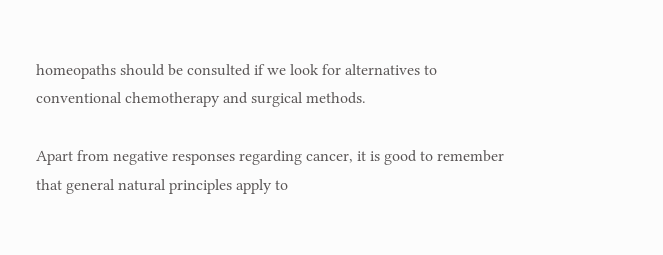homeopaths should be consulted if we look for alternatives to conventional chemotherapy and surgical methods.

Apart from negative responses regarding cancer, it is good to remember that general natural principles apply to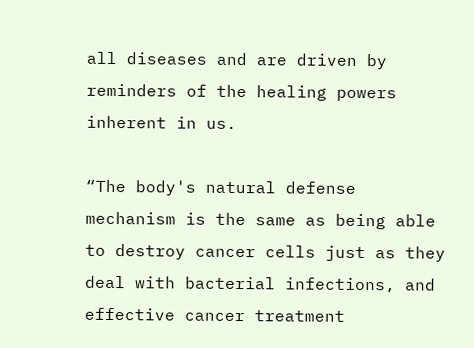all diseases and are driven by reminders of the healing powers inherent in us.

“The body's natural defense mechanism is the same as being able to destroy cancer cells just as they deal with bacterial infections, and effective cancer treatment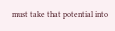must take that potential into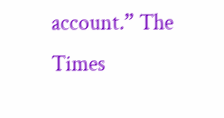account.” The Times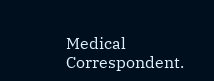Medical Correspondent.